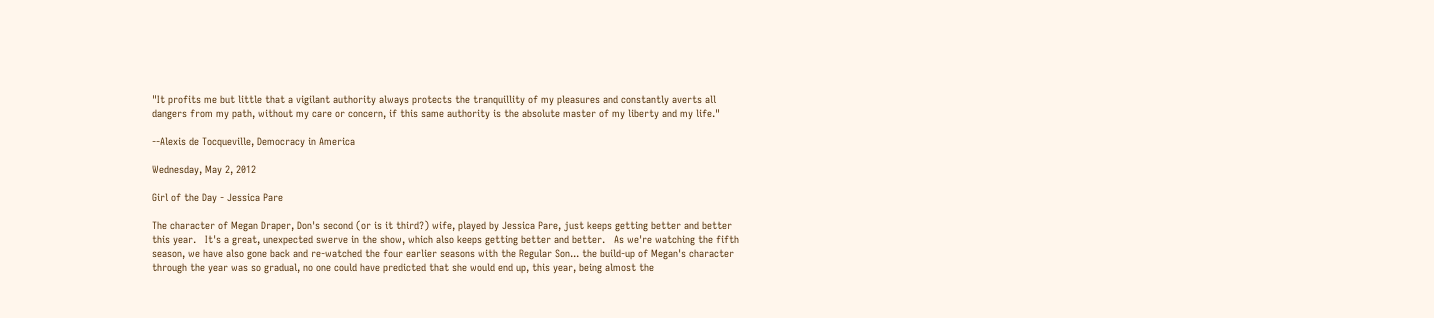"It profits me but little that a vigilant authority always protects the tranquillity of my pleasures and constantly averts all dangers from my path, without my care or concern, if this same authority is the absolute master of my liberty and my life."

--Alexis de Tocqueville, Democracy in America

Wednesday, May 2, 2012

Girl of the Day - Jessica Pare

The character of Megan Draper, Don's second (or is it third?) wife, played by Jessica Pare, just keeps getting better and better this year.   It's a great, unexpected swerve in the show, which also keeps getting better and better.   As we're watching the fifth season, we have also gone back and re-watched the four earlier seasons with the Regular Son... the build-up of Megan's character through the year was so gradual, no one could have predicted that she would end up, this year, being almost the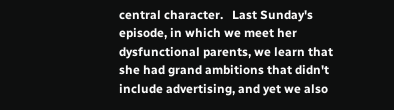central character.   Last Sunday's episode, in which we meet her dysfunctional parents, we learn that she had grand ambitions that didn't include advertising, and yet we also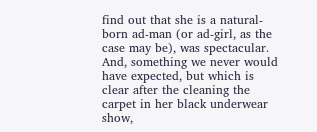find out that she is a natural-born ad-man (or ad-girl, as the case may be), was spectacular.   And, something we never would have expected, but which is clear after the cleaning the carpet in her black underwear show,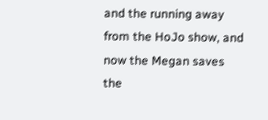and the running away from the HoJo show, and now the Megan saves the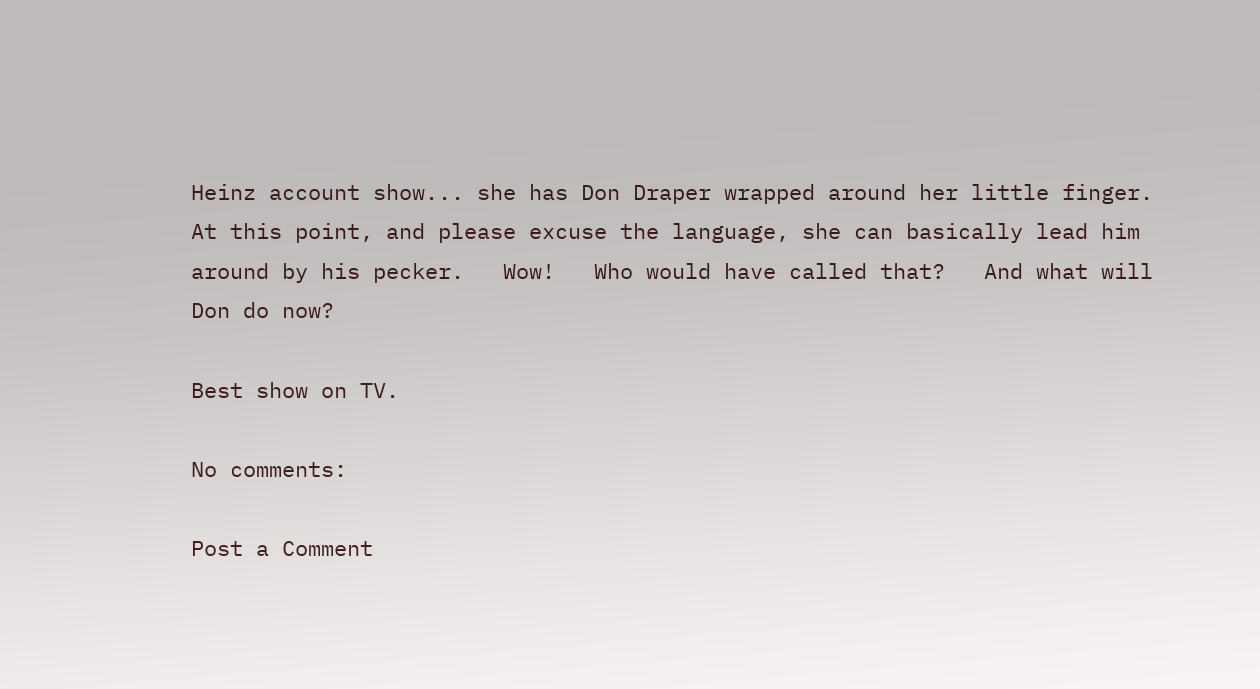Heinz account show... she has Don Draper wrapped around her little finger.   At this point, and please excuse the language, she can basically lead him around by his pecker.   Wow!   Who would have called that?   And what will Don do now?

Best show on TV.

No comments:

Post a Comment